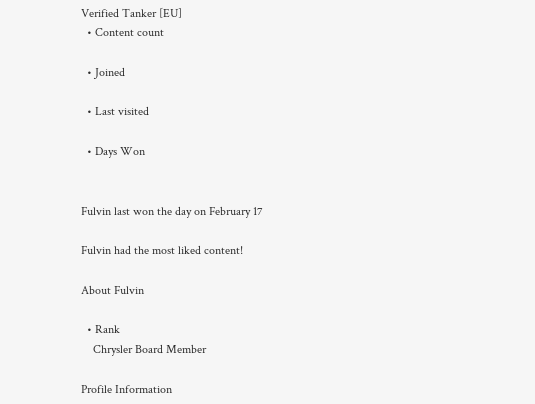Verified Tanker [EU]
  • Content count

  • Joined

  • Last visited

  • Days Won


Fulvin last won the day on February 17

Fulvin had the most liked content!

About Fulvin

  • Rank
    Chrysler Board Member

Profile Information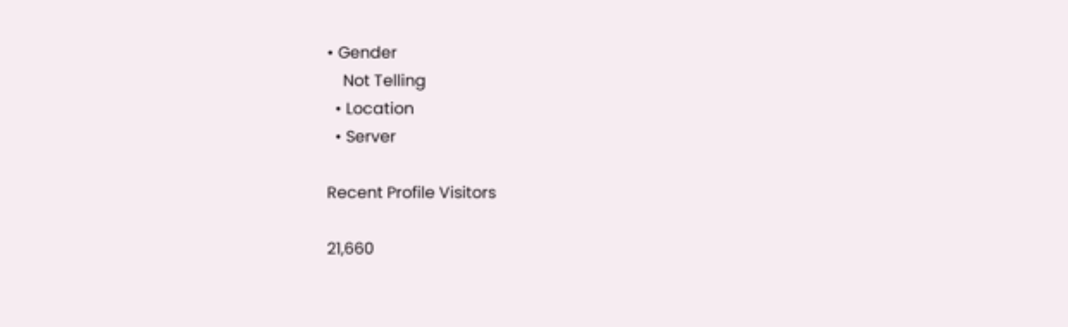• Gender
    Not Telling
  • Location
  • Server

Recent Profile Visitors

21,660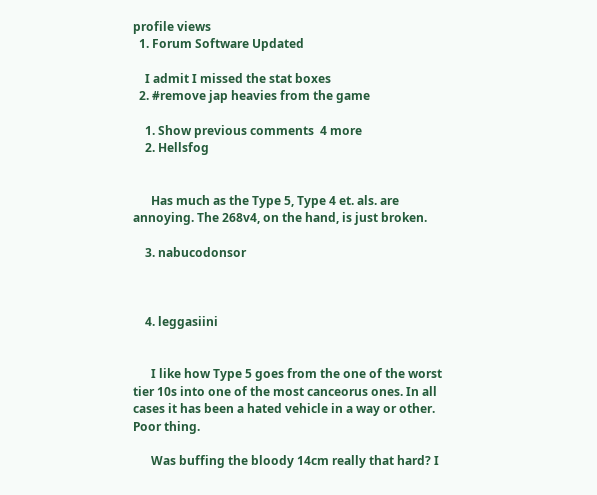profile views
  1. Forum Software Updated

    I admit I missed the stat boxes
  2. #remove jap heavies from the game

    1. Show previous comments  4 more
    2. Hellsfog


      Has much as the Type 5, Type 4 et. als. are annoying. The 268v4, on the hand, is just broken.

    3. nabucodonsor



    4. leggasiini


      I like how Type 5 goes from the one of the worst tier 10s into one of the most canceorus ones. In all cases it has been a hated vehicle in a way or other. Poor thing.

      Was buffing the bloody 14cm really that hard? I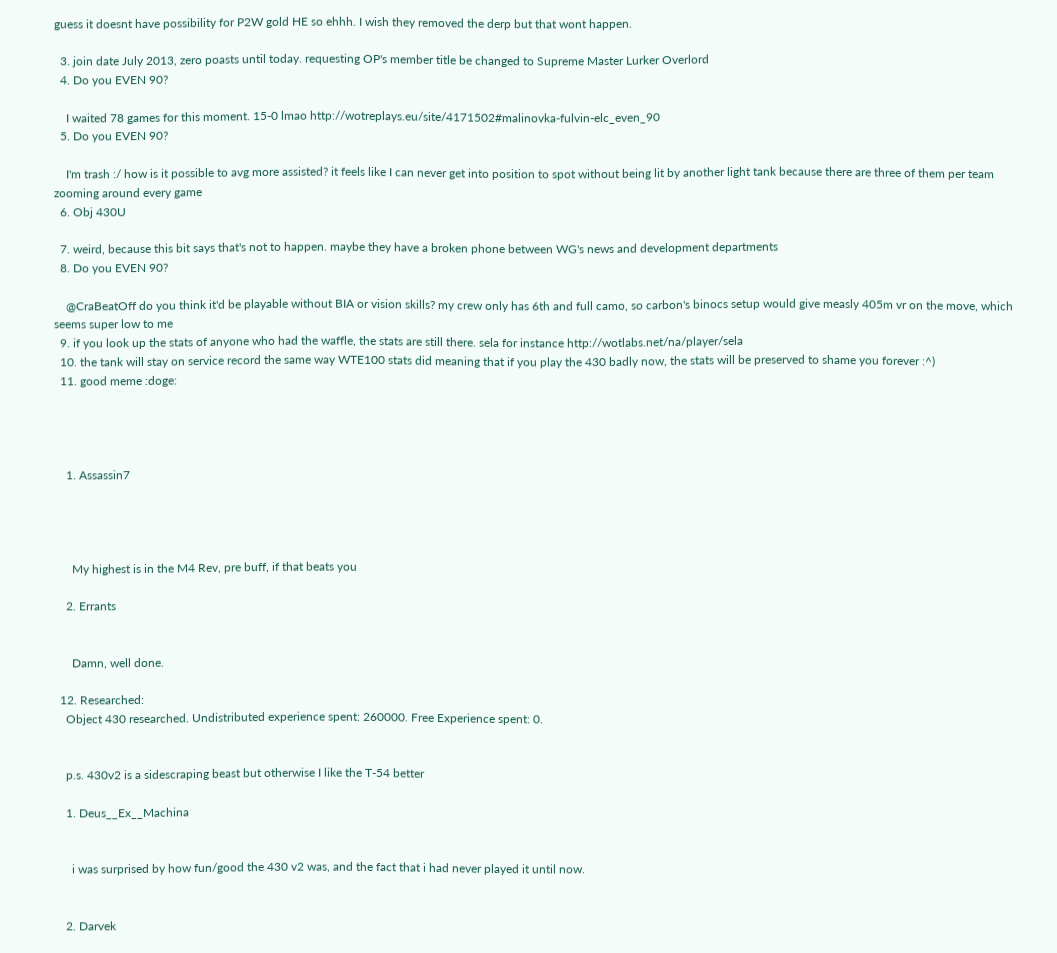guess it doesnt have possibility for P2W gold HE so ehhh. I wish they removed the derp but that wont happen.

  3. join date July 2013, zero poasts until today. requesting OP's member title be changed to Supreme Master Lurker Overlord
  4. Do you EVEN 90?

    I waited 78 games for this moment. 15-0 lmao http://wotreplays.eu/site/4171502#malinovka-fulvin-elc_even_90
  5. Do you EVEN 90?

    I'm trash :/ how is it possible to avg more assisted? it feels like I can never get into position to spot without being lit by another light tank because there are three of them per team zooming around every game
  6. Obj 430U

  7. weird, because this bit says that's not to happen. maybe they have a broken phone between WG's news and development departments
  8. Do you EVEN 90?

    @CraBeatOff do you think it'd be playable without BIA or vision skills? my crew only has 6th and full camo, so carbon's binocs setup would give measly 405m vr on the move, which seems super low to me
  9. if you look up the stats of anyone who had the waffle, the stats are still there. sela for instance http://wotlabs.net/na/player/sela
  10. the tank will stay on service record the same way WTE100 stats did meaning that if you play the 430 badly now, the stats will be preserved to shame you forever :^)
  11. good meme :doge:




    1. Assassin7




      My highest is in the M4 Rev, pre buff, if that beats you

    2. Errants


      Damn, well done.

  12. Researched:
    Object 430 researched. Undistributed experience spent: 260000. Free Experience spent: 0.


    p.s. 430v2 is a sidescraping beast but otherwise I like the T-54 better

    1. Deus__Ex__Machina


      i was surprised by how fun/good the 430 v2 was, and the fact that i had never played it until now.


    2. Darvek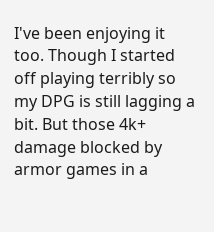I've been enjoying it too. Though I started off playing terribly so my DPG is still lagging a bit. But those 4k+ damage blocked by armor games in a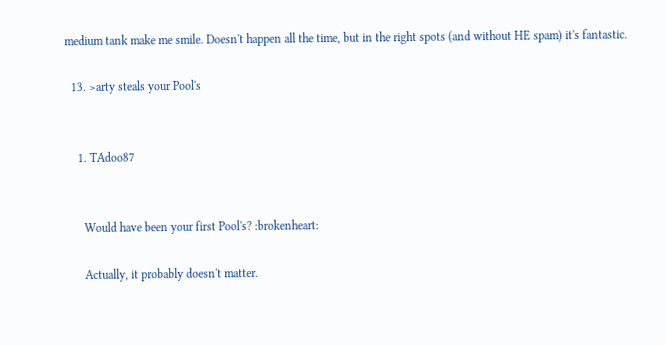medium tank make me smile. Doesn't happen all the time, but in the right spots (and without HE spam) it's fantastic.

  13. >arty steals your Pool's


    1. TAdoo87


      Would have been your first Pool's? :brokenheart:

      Actually, it probably doesn't matter.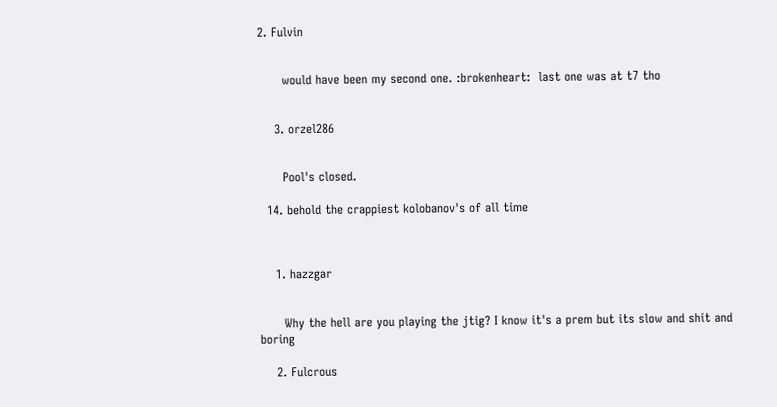2. Fulvin


      would have been my second one. :brokenheart:  last one was at t7 tho


    3. orzel286


      Pool's closed.

  14. behold the crappiest kolobanov's of all time



    1. hazzgar


      Why the hell are you playing the jtig? I know it's a prem but its slow and shit and boring

    2. Fulcrous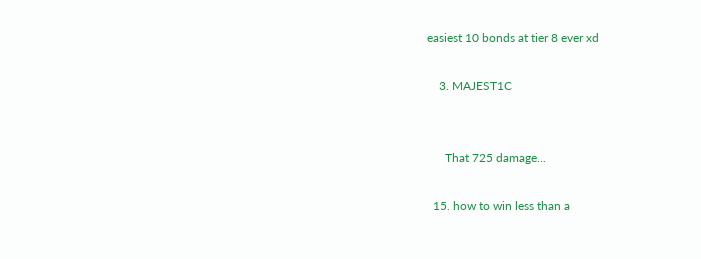easiest 10 bonds at tier 8 ever xd

    3. MAJEST1C


      That 725 damage...

  15. how to win less than a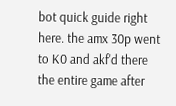bot quick guide right here. the amx 30p went to K0 and akf'd there the entire game after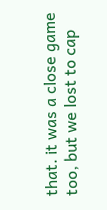that. it was a close game too, but we lost to cap